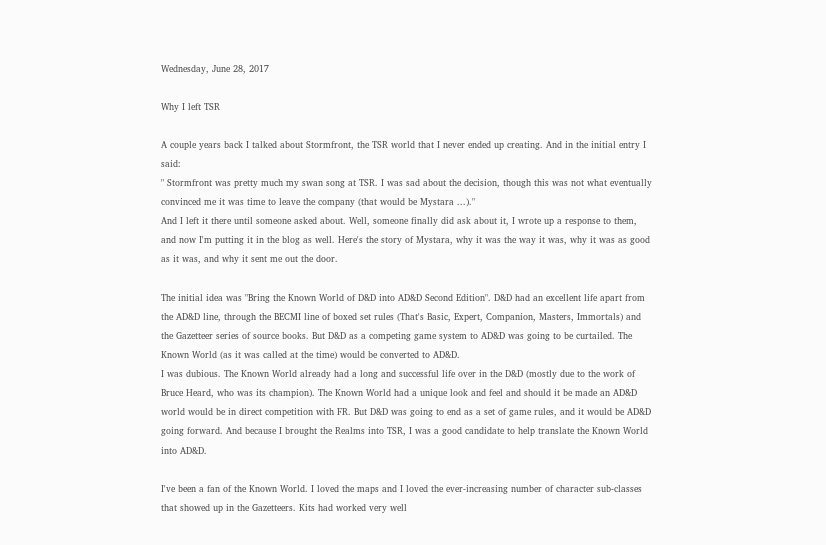Wednesday, June 28, 2017

Why I left TSR

A couple years back I talked about Stormfront, the TSR world that I never ended up creating. And in the initial entry I said:
" Stormfront was pretty much my swan song at TSR. I was sad about the decision, though this was not what eventually convinced me it was time to leave the company (that would be Mystara ...)."
And I left it there until someone asked about. Well, someone finally did ask about it, I wrote up a response to them, and now I'm putting it in the blog as well. Here's the story of Mystara, why it was the way it was, why it was as good as it was, and why it sent me out the door.

The initial idea was "Bring the Known World of D&D into AD&D Second Edition". D&D had an excellent life apart from the AD&D line, through the BECMI line of boxed set rules (That's Basic, Expert, Companion, Masters, Immortals) and the Gazetteer series of source books. But D&D as a competing game system to AD&D was going to be curtailed. The Known World (as it was called at the time) would be converted to AD&D.
I was dubious. The Known World already had a long and successful life over in the D&D (mostly due to the work of Bruce Heard, who was its champion). The Known World had a unique look and feel and should it be made an AD&D world would be in direct competition with FR. But D&D was going to end as a set of game rules, and it would be AD&D going forward. And because I brought the Realms into TSR, I was a good candidate to help translate the Known World into AD&D.

I've been a fan of the Known World. I loved the maps and I loved the ever-increasing number of character sub-classes that showed up in the Gazetteers. Kits had worked very well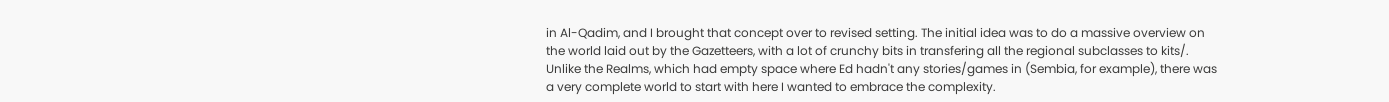in Al-Qadim, and I brought that concept over to revised setting. The initial idea was to do a massive overview on the world laid out by the Gazetteers, with a lot of crunchy bits in transfering all the regional subclasses to kits/. Unlike the Realms, which had empty space where Ed hadn't any stories/games in (Sembia, for example), there was a very complete world to start with here I wanted to embrace the complexity.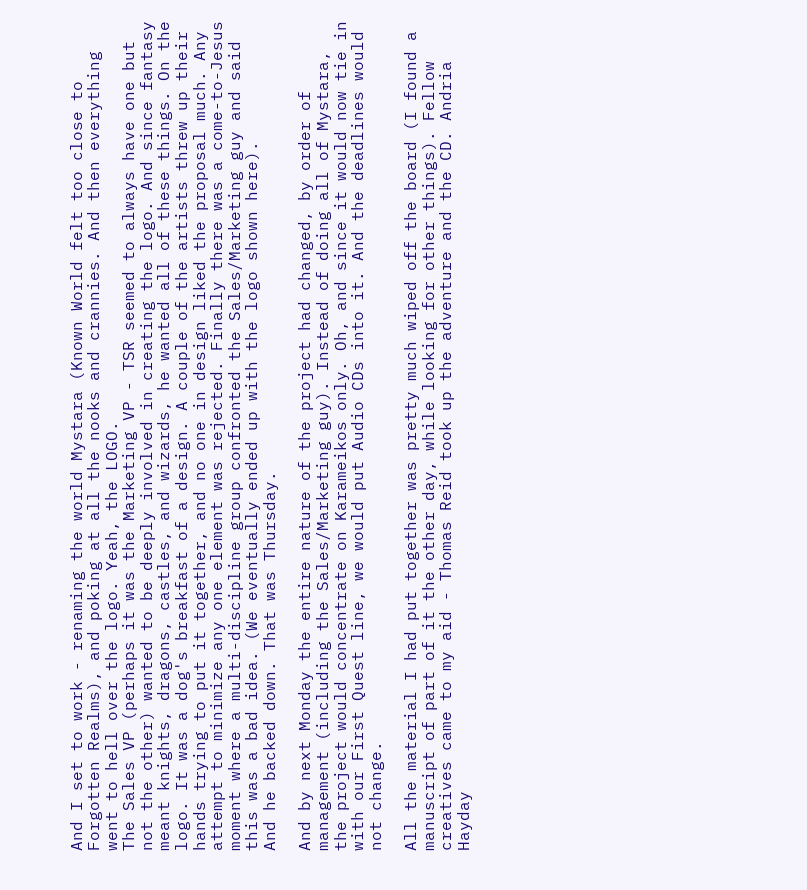And I set to work - renaming the world Mystara (Known World felt too close to Forgotten Realms), and poking at all the nooks and crannies. And then everything went to hell over the logo. Yeah, the LOGO.
The Sales VP (perhaps it was the Marketing VP - TSR seemed to always have one but not the other) wanted to be deeply involved in creating the logo. And since fantasy meant knights, dragons, castles, and wizards, he wanted all of these things. On the logo. It was a dog's breakfast of a design. A couple of the artists threw up their hands trying to put it together, and no one in design liked the proposal much. Any attempt to minimize any one element was rejected. Finally there was a come-to-Jesus moment where a multi-discipline group confronted the Sales/Marketing guy and said this was a bad idea. (We eventually ended up with the logo shown here).
And he backed down. That was Thursday.

And by next Monday the entire nature of the project had changed, by order of management (including the Sales/Marketing guy). Instead of doing all of Mystara, the project would concentrate on Karameikos only. Oh, and since it would now tie in with our First Quest line, we would put Audio CDs into it. And the deadlines would not change.

All the material I had put together was pretty much wiped off the board (I found a manuscript of part of it the other day, while looking for other things). Fellow creatives came to my aid - Thomas Reid took up the adventure and the CD. Andria Hayday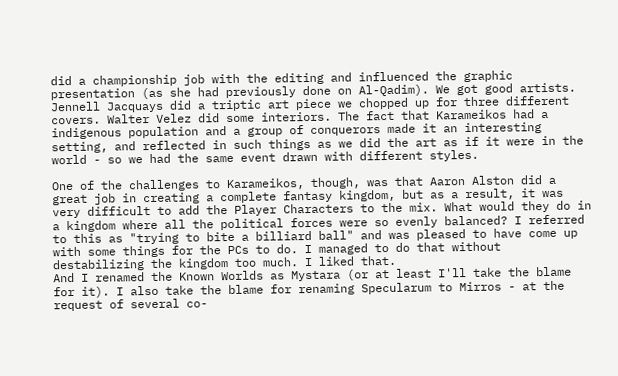did a championship job with the editing and influenced the graphic presentation (as she had previously done on Al-Qadim). We got good artists. Jennell Jacquays did a triptic art piece we chopped up for three different covers. Walter Velez did some interiors. The fact that Karameikos had a indigenous population and a group of conquerors made it an interesting setting, and reflected in such things as we did the art as if it were in the world - so we had the same event drawn with different styles.

One of the challenges to Karameikos, though, was that Aaron Alston did a great job in creating a complete fantasy kingdom, but as a result, it was very difficult to add the Player Characters to the mix. What would they do in a kingdom where all the political forces were so evenly balanced? I referred to this as "trying to bite a billiard ball" and was pleased to have come up with some things for the PCs to do. I managed to do that without destabilizing the kingdom too much. I liked that.
And I renamed the Known Worlds as Mystara (or at least I'll take the blame for it). I also take the blame for renaming Specularum to Mirros - at the request of several co-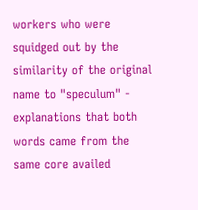workers who were squidged out by the similarity of the original name to "speculum" - explanations that both words came from the same core availed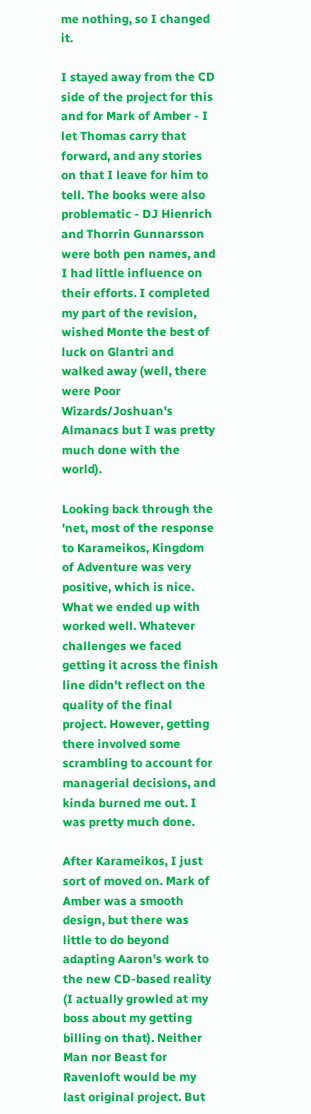me nothing, so I changed it.

I stayed away from the CD side of the project for this and for Mark of Amber - I let Thomas carry that forward, and any stories on that I leave for him to tell. The books were also problematic - DJ Hienrich and Thorrin Gunnarsson were both pen names, and I had little influence on their efforts. I completed my part of the revision, wished Monte the best of luck on Glantri and walked away (well, there were Poor Wizards/Joshuan's Almanacs but I was pretty much done with the world).

Looking back through the 'net, most of the response to Karameikos, Kingdom of Adventure was very positive, which is nice. What we ended up with worked well. Whatever challenges we faced getting it across the finish line didn't reflect on the quality of the final project. However, getting there involved some scrambling to account for managerial decisions, and kinda burned me out. I was pretty much done.

After Karameikos, I just sort of moved on. Mark of Amber was a smooth design, but there was little to do beyond adapting Aaron's work to the new CD-based reality (I actually growled at my boss about my getting billing on that). Neither Man nor Beast for Ravenloft would be my last original project. But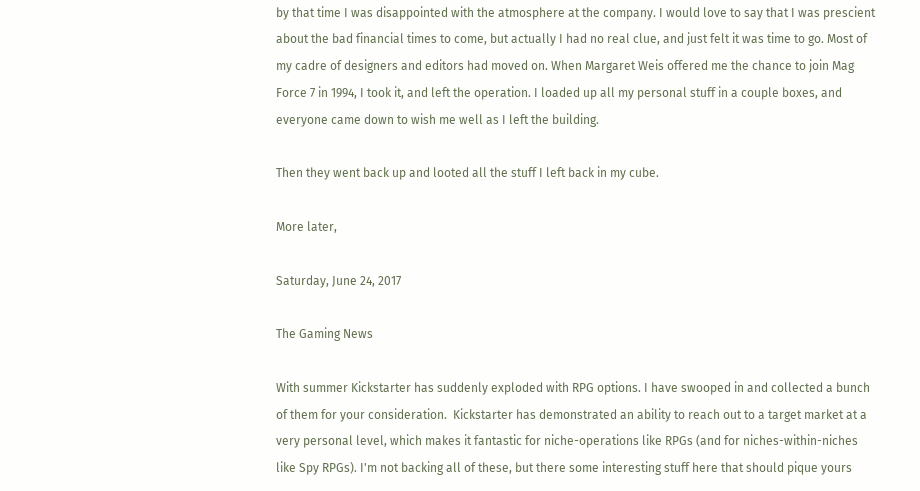by that time I was disappointed with the atmosphere at the company. I would love to say that I was prescient about the bad financial times to come, but actually I had no real clue, and just felt it was time to go. Most of my cadre of designers and editors had moved on. When Margaret Weis offered me the chance to join Mag Force 7 in 1994, I took it, and left the operation. I loaded up all my personal stuff in a couple boxes, and everyone came down to wish me well as I left the building.

Then they went back up and looted all the stuff I left back in my cube.

More later,

Saturday, June 24, 2017

The Gaming News

With summer Kickstarter has suddenly exploded with RPG options. I have swooped in and collected a bunch of them for your consideration.  Kickstarter has demonstrated an ability to reach out to a target market at a very personal level, which makes it fantastic for niche-operations like RPGs (and for niches-within-niches like Spy RPGs). I'm not backing all of these, but there some interesting stuff here that should pique yours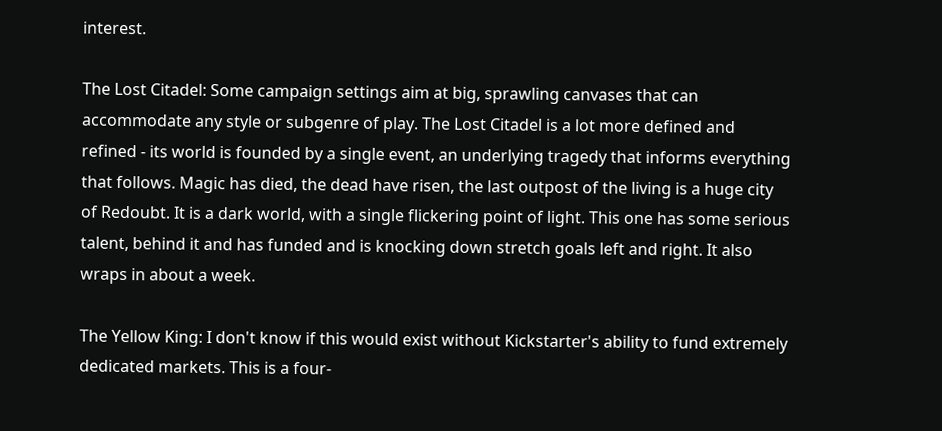interest.

The Lost Citadel: Some campaign settings aim at big, sprawling canvases that can accommodate any style or subgenre of play. The Lost Citadel is a lot more defined and refined - its world is founded by a single event, an underlying tragedy that informs everything that follows. Magic has died, the dead have risen, the last outpost of the living is a huge city of Redoubt. It is a dark world, with a single flickering point of light. This one has some serious talent, behind it and has funded and is knocking down stretch goals left and right. It also wraps in about a week.

The Yellow King: I don't know if this would exist without Kickstarter's ability to fund extremely dedicated markets. This is a four-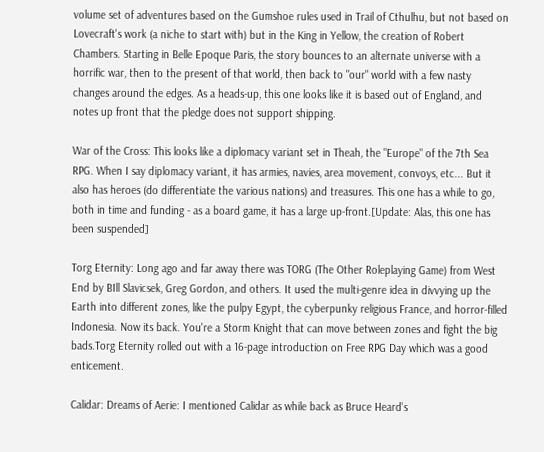volume set of adventures based on the Gumshoe rules used in Trail of Cthulhu, but not based on Lovecraft's work (a niche to start with) but in the King in Yellow, the creation of Robert Chambers. Starting in Belle Epoque Paris, the story bounces to an alternate universe with a horrific war, then to the present of that world, then back to "our" world with a few nasty changes around the edges. As a heads-up, this one looks like it is based out of England, and notes up front that the pledge does not support shipping.

War of the Cross: This looks like a diplomacy variant set in Theah, the "Europe" of the 7th Sea RPG. When I say diplomacy variant, it has armies, navies, area movement, convoys, etc... But it also has heroes (do differentiate the various nations) and treasures. This one has a while to go, both in time and funding - as a board game, it has a large up-front.[Update: Alas, this one has been suspended]

Torg Eternity: Long ago and far away there was TORG (The Other Roleplaying Game) from West End by BIll Slavicsek, Greg Gordon, and others. It used the multi-genre idea in divvying up the Earth into different zones, like the pulpy Egypt, the cyberpunky religious France, and horror-filled Indonesia. Now its back. You're a Storm Knight that can move between zones and fight the big bads.Torg Eternity rolled out with a 16-page introduction on Free RPG Day which was a good enticement.

Calidar: Dreams of Aerie: I mentioned Calidar as while back as Bruce Heard's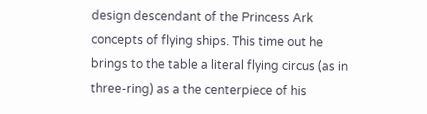design descendant of the Princess Ark concepts of flying ships. This time out he brings to the table a literal flying circus (as in three-ring) as a the centerpiece of his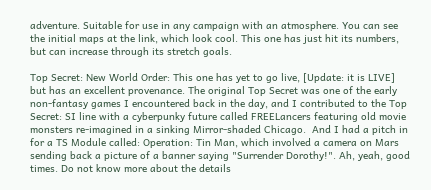adventure. Suitable for use in any campaign with an atmosphere. You can see the initial maps at the link, which look cool. This one has just hit its numbers, but can increase through its stretch goals.

Top Secret: New World Order: This one has yet to go live, [Update: it is LIVE] but has an excellent provenance. The original Top Secret was one of the early non-fantasy games I encountered back in the day, and I contributed to the Top Secret: SI line with a cyberpunky future called FREELancers featuring old movie monsters re-imagined in a sinking Mirror-shaded Chicago.  And I had a pitch in for a TS Module called: Operation: Tin Man, which involved a camera on Mars sending back a picture of a banner saying "Surrender Dorothy!". Ah, yeah, good times. Do not know more about the details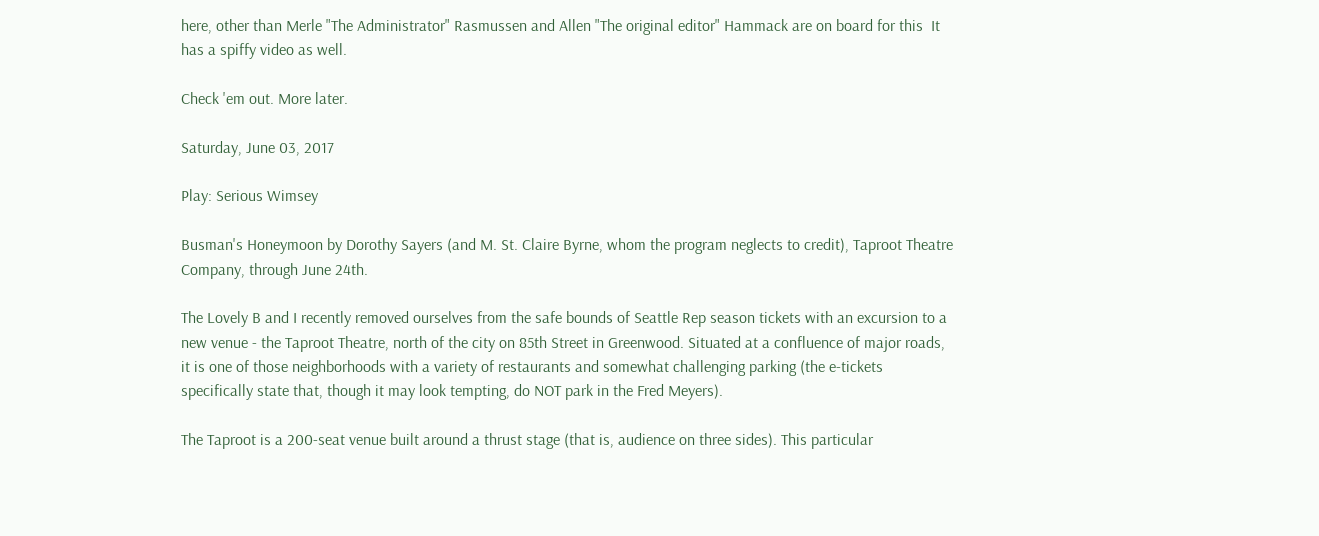here, other than Merle "The Administrator" Rasmussen and Allen "The original editor" Hammack are on board for this  It has a spiffy video as well.

Check 'em out. More later.

Saturday, June 03, 2017

Play: Serious Wimsey

Busman's Honeymoon by Dorothy Sayers (and M. St. Claire Byrne, whom the program neglects to credit), Taproot Theatre Company, through June 24th.

The Lovely B and I recently removed ourselves from the safe bounds of Seattle Rep season tickets with an excursion to a new venue - the Taproot Theatre, north of the city on 85th Street in Greenwood. Situated at a confluence of major roads, it is one of those neighborhoods with a variety of restaurants and somewhat challenging parking (the e-tickets specifically state that, though it may look tempting, do NOT park in the Fred Meyers).

The Taproot is a 200-seat venue built around a thrust stage (that is, audience on three sides). This particular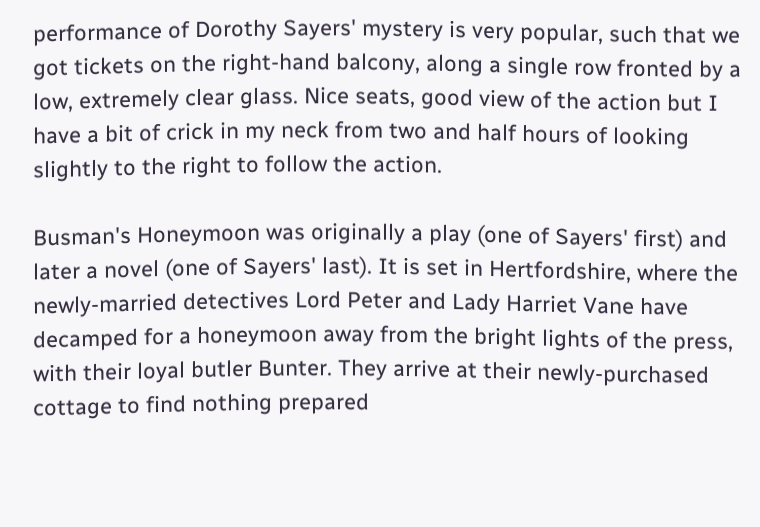performance of Dorothy Sayers' mystery is very popular, such that we got tickets on the right-hand balcony, along a single row fronted by a low, extremely clear glass. Nice seats, good view of the action but I have a bit of crick in my neck from two and half hours of looking slightly to the right to follow the action.

Busman's Honeymoon was originally a play (one of Sayers' first) and later a novel (one of Sayers' last). It is set in Hertfordshire, where the newly-married detectives Lord Peter and Lady Harriet Vane have decamped for a honeymoon away from the bright lights of the press, with their loyal butler Bunter. They arrive at their newly-purchased cottage to find nothing prepared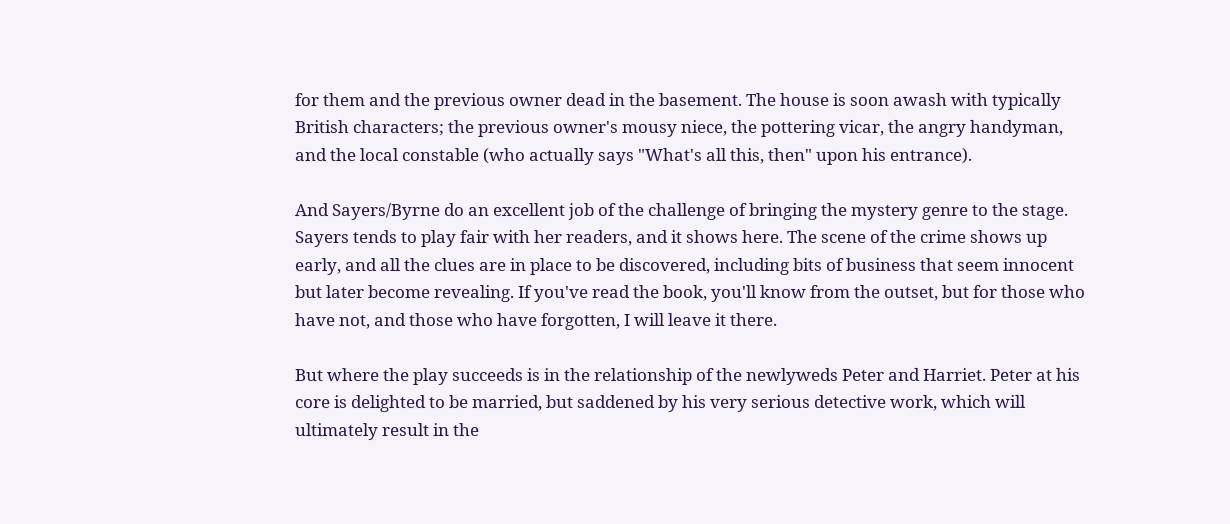for them and the previous owner dead in the basement. The house is soon awash with typically British characters; the previous owner's mousy niece, the pottering vicar, the angry handyman, and the local constable (who actually says "What's all this, then" upon his entrance).

And Sayers/Byrne do an excellent job of the challenge of bringing the mystery genre to the stage. Sayers tends to play fair with her readers, and it shows here. The scene of the crime shows up early, and all the clues are in place to be discovered, including bits of business that seem innocent but later become revealing. If you've read the book, you'll know from the outset, but for those who have not, and those who have forgotten, I will leave it there.

But where the play succeeds is in the relationship of the newlyweds Peter and Harriet. Peter at his core is delighted to be married, but saddened by his very serious detective work, which will ultimately result in the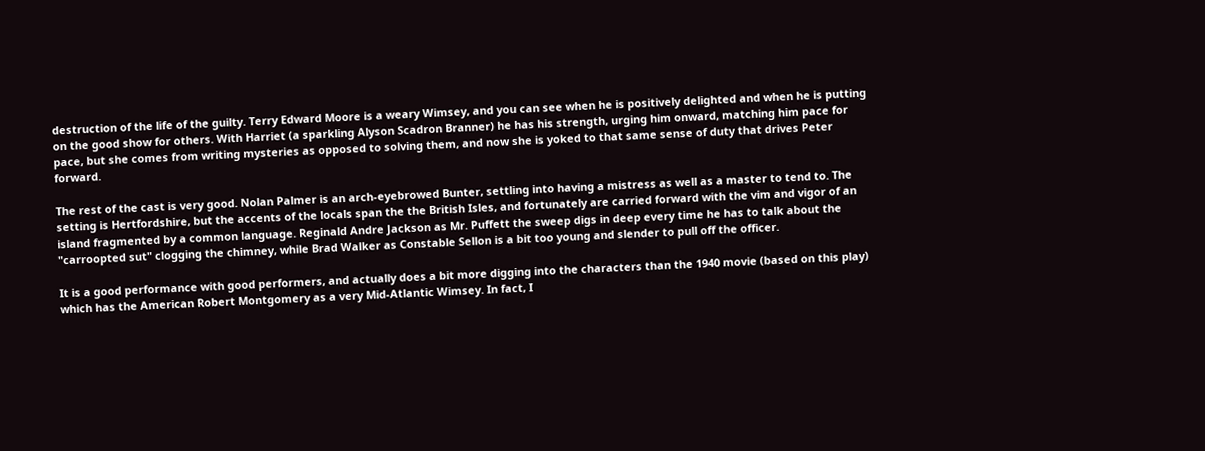destruction of the life of the guilty. Terry Edward Moore is a weary Wimsey, and you can see when he is positively delighted and when he is putting on the good show for others. With Harriet (a sparkling Alyson Scadron Branner) he has his strength, urging him onward, matching him pace for pace, but she comes from writing mysteries as opposed to solving them, and now she is yoked to that same sense of duty that drives Peter forward.

The rest of the cast is very good. Nolan Palmer is an arch-eyebrowed Bunter, settling into having a mistress as well as a master to tend to. The setting is Hertfordshire, but the accents of the locals span the the British Isles, and fortunately are carried forward with the vim and vigor of an island fragmented by a common language. Reginald Andre Jackson as Mr. Puffett the sweep digs in deep every time he has to talk about the "carroopted sut" clogging the chimney, while Brad Walker as Constable Sellon is a bit too young and slender to pull off the officer.

It is a good performance with good performers, and actually does a bit more digging into the characters than the 1940 movie (based on this play) which has the American Robert Montgomery as a very Mid-Atlantic Wimsey. In fact, I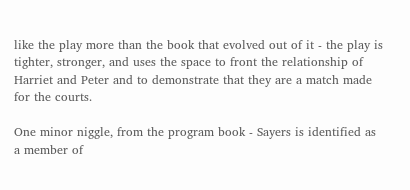like the play more than the book that evolved out of it - the play is tighter, stronger, and uses the space to front the relationship of Harriet and Peter and to demonstrate that they are a match made for the courts.

One minor niggle, from the program book - Sayers is identified as a member of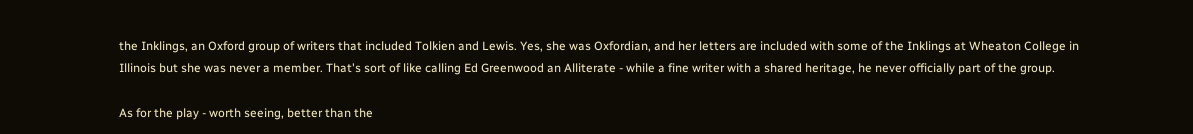the Inklings, an Oxford group of writers that included Tolkien and Lewis. Yes, she was Oxfordian, and her letters are included with some of the Inklings at Wheaton College in Illinois but she was never a member. That's sort of like calling Ed Greenwood an Alliterate - while a fine writer with a shared heritage, he never officially part of the group.

As for the play - worth seeing, better than the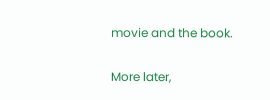movie and the book.

More later,